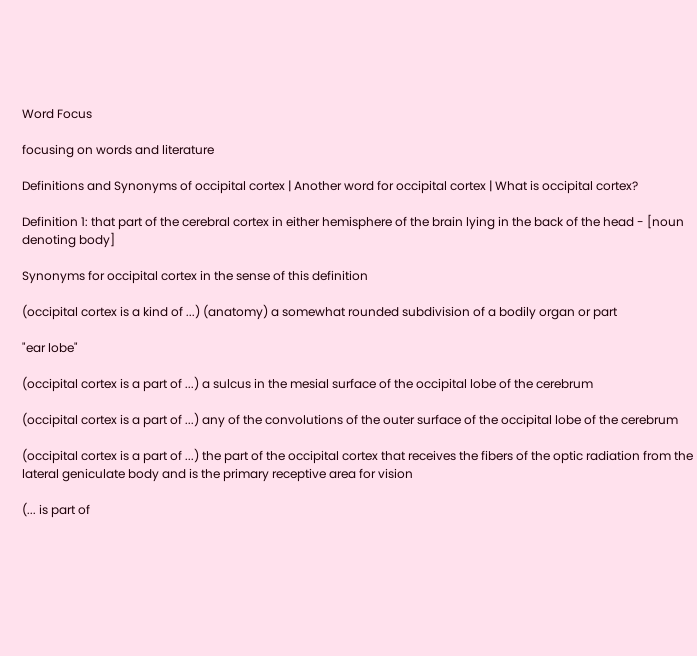Word Focus

focusing on words and literature

Definitions and Synonyms of occipital cortex | Another word for occipital cortex | What is occipital cortex?

Definition 1: that part of the cerebral cortex in either hemisphere of the brain lying in the back of the head - [noun denoting body]

Synonyms for occipital cortex in the sense of this definition

(occipital cortex is a kind of ...) (anatomy) a somewhat rounded subdivision of a bodily organ or part

"ear lobe"

(occipital cortex is a part of ...) a sulcus in the mesial surface of the occipital lobe of the cerebrum

(occipital cortex is a part of ...) any of the convolutions of the outer surface of the occipital lobe of the cerebrum

(occipital cortex is a part of ...) the part of the occipital cortex that receives the fibers of the optic radiation from the lateral geniculate body and is the primary receptive area for vision

(... is part of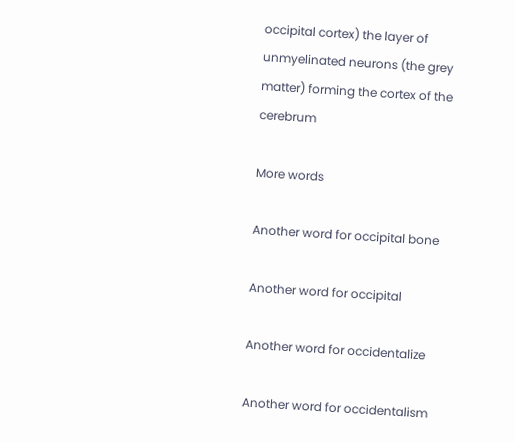occipital cortex) the layer of unmyelinated neurons (the grey matter) forming the cortex of the cerebrum

More words

Another word for occipital bone

Another word for occipital

Another word for occidentalize

Another word for occidentalism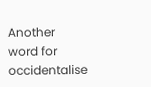Another word for occidentalise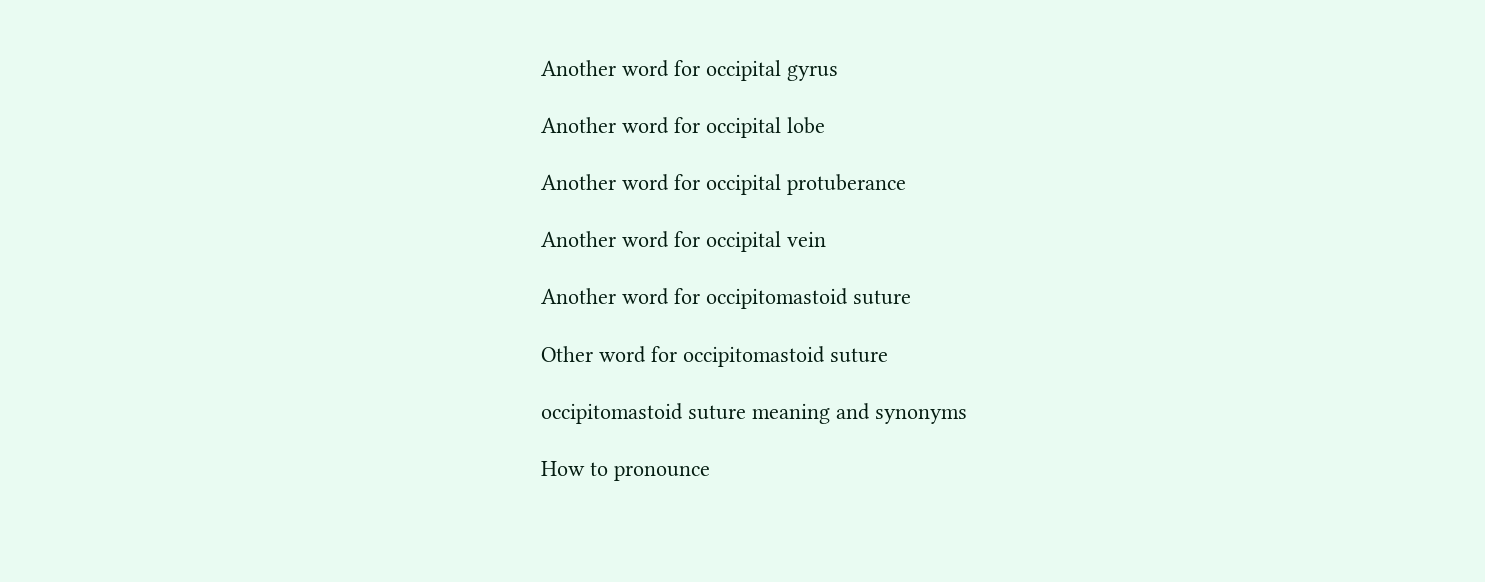Another word for occipital gyrus

Another word for occipital lobe

Another word for occipital protuberance

Another word for occipital vein

Another word for occipitomastoid suture

Other word for occipitomastoid suture

occipitomastoid suture meaning and synonyms

How to pronounce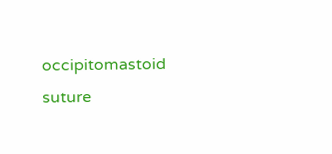occipitomastoid suture